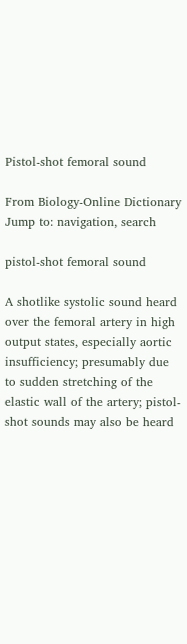Pistol-shot femoral sound

From Biology-Online Dictionary
Jump to: navigation, search

pistol-shot femoral sound

A shotlike systolic sound heard over the femoral artery in high output states, especially aortic insufficiency; presumably due to sudden stretching of the elastic wall of the artery; pistol-shot sounds may also be heard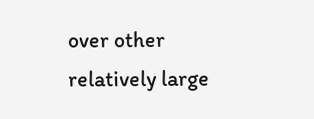over other relatively large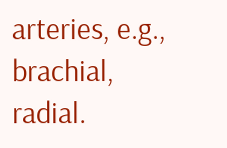arteries, e.g., brachial, radial.